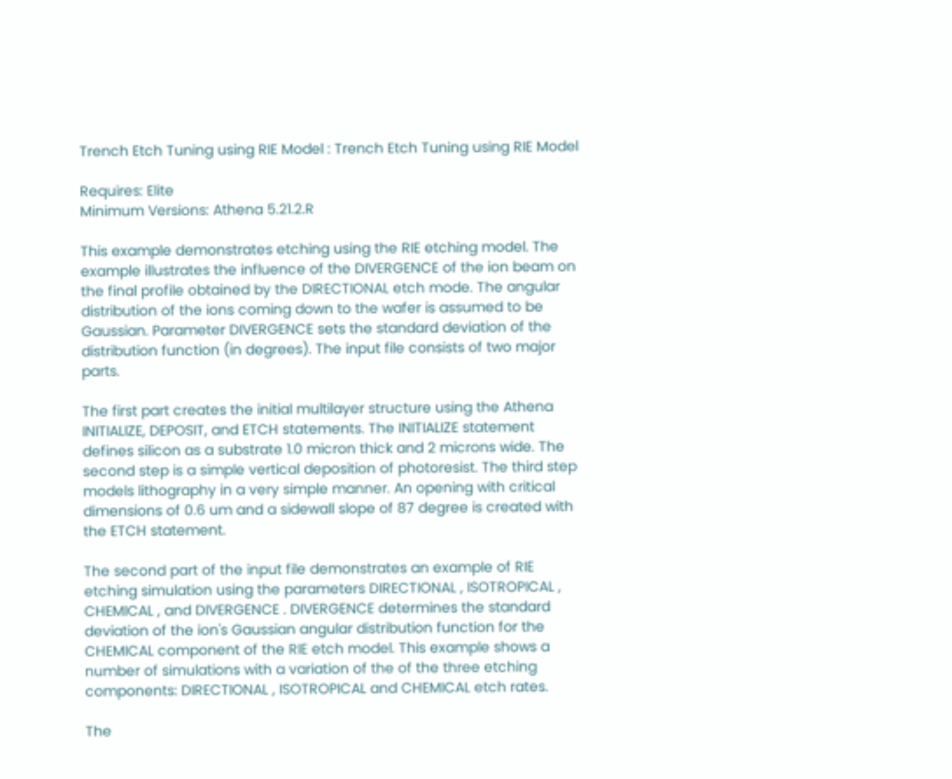Trench Etch Tuning using RIE Model : Trench Etch Tuning using RIE Model

Requires: Elite
Minimum Versions: Athena 5.21.2.R

This example demonstrates etching using the RIE etching model. The example illustrates the influence of the DIVERGENCE of the ion beam on the final profile obtained by the DIRECTIONAL etch mode. The angular distribution of the ions coming down to the wafer is assumed to be Gaussian. Parameter DIVERGENCE sets the standard deviation of the distribution function (in degrees). The input file consists of two major parts.

The first part creates the initial multilayer structure using the Athena INITIALIZE, DEPOSIT, and ETCH statements. The INITIALIZE statement defines silicon as a substrate 1.0 micron thick and 2 microns wide. The second step is a simple vertical deposition of photoresist. The third step models lithography in a very simple manner. An opening with critical dimensions of 0.6 um and a sidewall slope of 87 degree is created with the ETCH statement.

The second part of the input file demonstrates an example of RIE etching simulation using the parameters DIRECTIONAL , ISOTROPICAL , CHEMICAL , and DIVERGENCE . DIVERGENCE determines the standard deviation of the ion's Gaussian angular distribution function for the CHEMICAL component of the RIE etch model. This example shows a number of simulations with a variation of the of the three etching components: DIRECTIONAL , ISOTROPICAL and CHEMICAL etch rates.

The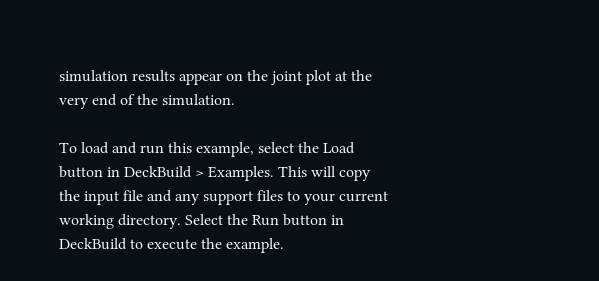simulation results appear on the joint plot at the very end of the simulation.

To load and run this example, select the Load button in DeckBuild > Examples. This will copy the input file and any support files to your current working directory. Select the Run button in DeckBuild to execute the example.